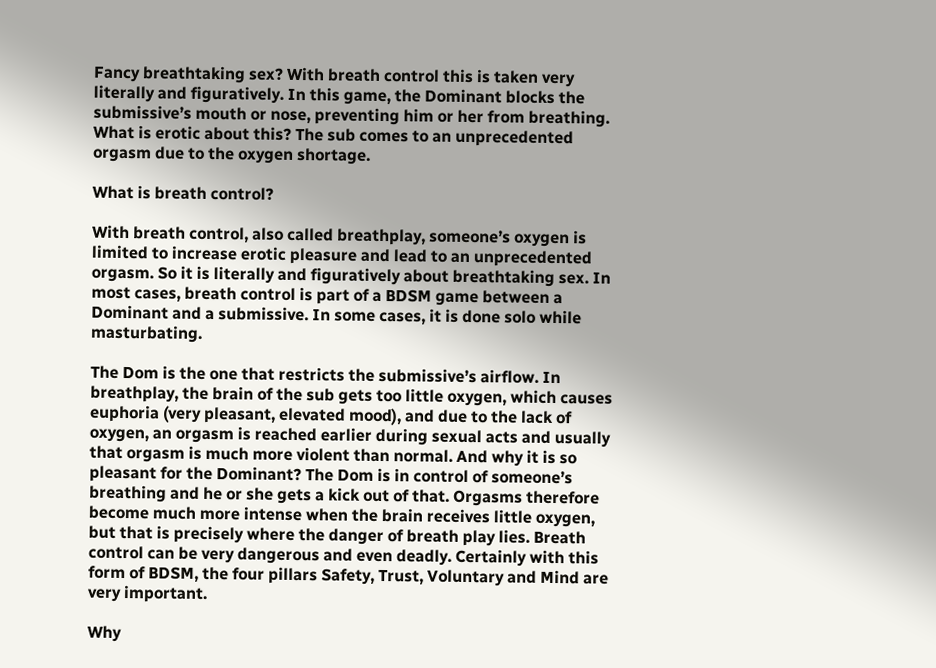Fancy breathtaking sex? With breath control this is taken very literally and figuratively. In this game, the Dominant blocks the submissive’s mouth or nose, preventing him or her from breathing. What is erotic about this? The sub comes to an unprecedented orgasm due to the oxygen shortage.

What is breath control?

With breath control, also called breathplay, someone’s oxygen is limited to increase erotic pleasure and lead to an unprecedented orgasm. So it is literally and figuratively about breathtaking sex. In most cases, breath control is part of a BDSM game between a Dominant and a submissive. In some cases, it is done solo while masturbating.

The Dom is the one that restricts the submissive’s airflow. In breathplay, the brain of the sub gets too little oxygen, which causes euphoria (very pleasant, elevated mood), and due to the lack of oxygen, an orgasm is reached earlier during sexual acts and usually that orgasm is much more violent than normal. And why it is so pleasant for the Dominant? The Dom is in control of someone’s breathing and he or she gets a kick out of that. Orgasms therefore become much more intense when the brain receives little oxygen, but that is precisely where the danger of breath play lies. Breath control can be very dangerous and even deadly. Certainly with this form of BDSM, the four pillars Safety, Trust, Voluntary and Mind are very important.

Why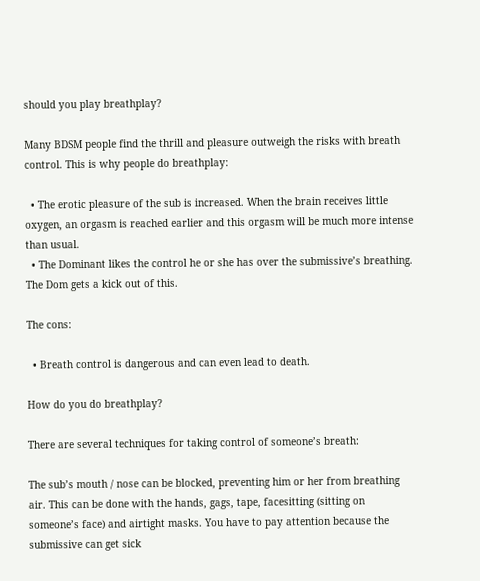should you play breathplay?

Many BDSM people find the thrill and pleasure outweigh the risks with breath control. This is why people do breathplay:

  • The erotic pleasure of the sub is increased. When the brain receives little oxygen, an orgasm is reached earlier and this orgasm will be much more intense than usual.
  • The Dominant likes the control he or she has over the submissive’s breathing. The Dom gets a kick out of this.

The cons:

  • Breath control is dangerous and can even lead to death.

How do you do breathplay?

There are several techniques for taking control of someone’s breath:

The sub’s mouth / nose can be blocked, preventing him or her from breathing air. This can be done with the hands, gags, tape, facesitting (sitting on someone’s face) and airtight masks. You have to pay attention because the submissive can get sick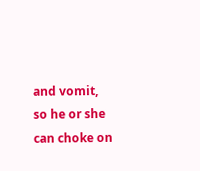and vomit, so he or she can choke on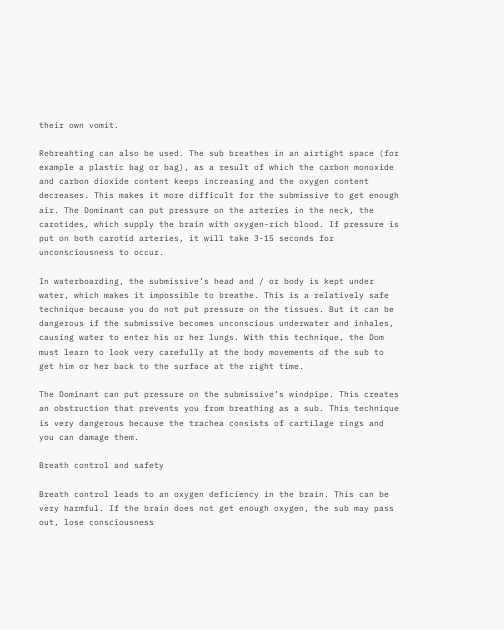their own vomit.

Rebreahting can also be used. The sub breathes in an airtight space (for example a plastic bag or bag), as a result of which the carbon monoxide and carbon dioxide content keeps increasing and the oxygen content decreases. This makes it more difficult for the submissive to get enough air. The Dominant can put pressure on the arteries in the neck, the carotides, which supply the brain with oxygen-rich blood. If pressure is put on both carotid arteries, it will take 3-15 seconds for unconsciousness to occur.

In waterboarding, the submissive’s head and / or body is kept under water, which makes it impossible to breathe. This is a relatively safe technique because you do not put pressure on the tissues. But it can be dangerous if the submissive becomes unconscious underwater and inhales, causing water to enter his or her lungs. With this technique, the Dom must learn to look very carefully at the body movements of the sub to get him or her back to the surface at the right time.

The Dominant can put pressure on the submissive’s windpipe. This creates an obstruction that prevents you from breathing as a sub. This technique is very dangerous because the trachea consists of cartilage rings and you can damage them.

Breath control and safety

Breath control leads to an oxygen deficiency in the brain. This can be very harmful. If the brain does not get enough oxygen, the sub may pass out, lose consciousness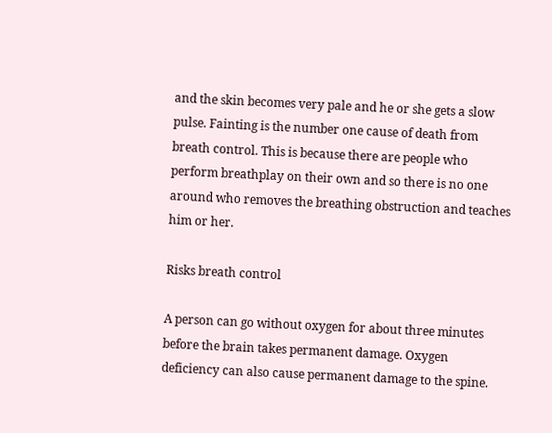and the skin becomes very pale and he or she gets a slow pulse. Fainting is the number one cause of death from breath control. This is because there are people who perform breathplay on their own and so there is no one around who removes the breathing obstruction and teaches him or her.

Risks breath control

A person can go without oxygen for about three minutes before the brain takes permanent damage. Oxygen deficiency can also cause permanent damage to the spine.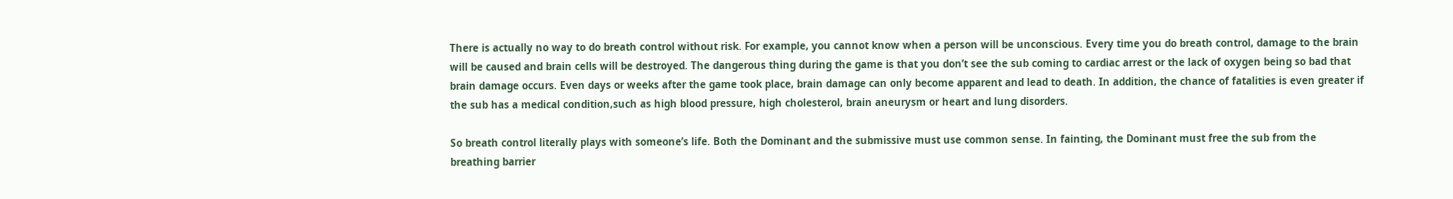There is actually no way to do breath control without risk. For example, you cannot know when a person will be unconscious. Every time you do breath control, damage to the brain will be caused and brain cells will be destroyed. The dangerous thing during the game is that you don’t see the sub coming to cardiac arrest or the lack of oxygen being so bad that brain damage occurs. Even days or weeks after the game took place, brain damage can only become apparent and lead to death. In addition, the chance of fatalities is even greater if the sub has a medical condition,such as high blood pressure, high cholesterol, brain aneurysm or heart and lung disorders.

So breath control literally plays with someone’s life. Both the Dominant and the submissive must use common sense. In fainting, the Dominant must free the sub from the breathing barrier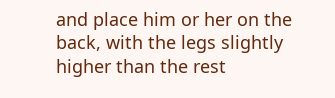and place him or her on the back, with the legs slightly higher than the rest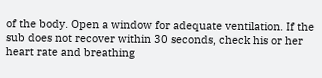of the body. Open a window for adequate ventilation. If the sub does not recover within 30 seconds, check his or her heart rate and breathing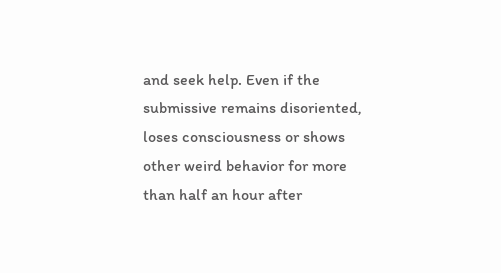and seek help. Even if the submissive remains disoriented, loses consciousness or shows other weird behavior for more than half an hour after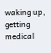waking up, getting medical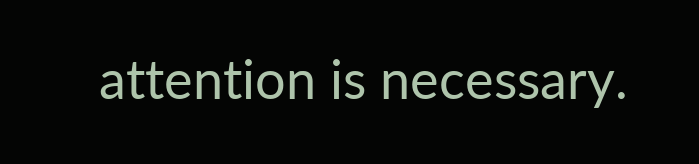attention is necessary.